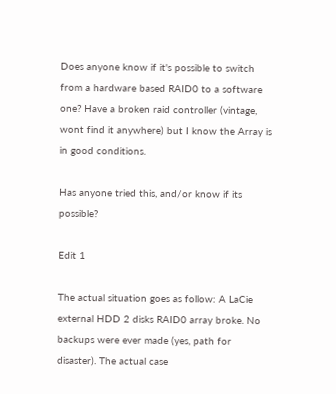Does anyone know if it's possible to switch from a hardware based RAID0 to a software one? Have a broken raid controller (vintage, wont find it anywhere) but I know the Array is in good conditions.

Has anyone tried this, and/or know if its possible?

Edit 1

The actual situation goes as follow: A LaCie external HDD 2 disks RAID0 array broke. No backups were ever made (yes, path for disaster). The actual case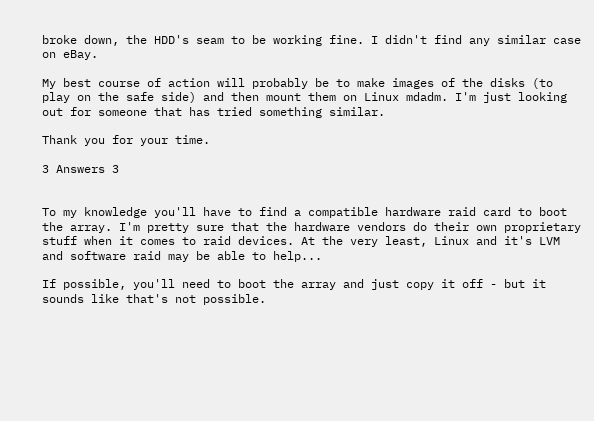broke down, the HDD's seam to be working fine. I didn't find any similar case on eBay.

My best course of action will probably be to make images of the disks (to play on the safe side) and then mount them on Linux mdadm. I'm just looking out for someone that has tried something similar.

Thank you for your time.

3 Answers 3


To my knowledge you'll have to find a compatible hardware raid card to boot the array. I'm pretty sure that the hardware vendors do their own proprietary stuff when it comes to raid devices. At the very least, Linux and it's LVM and software raid may be able to help...

If possible, you'll need to boot the array and just copy it off - but it sounds like that's not possible.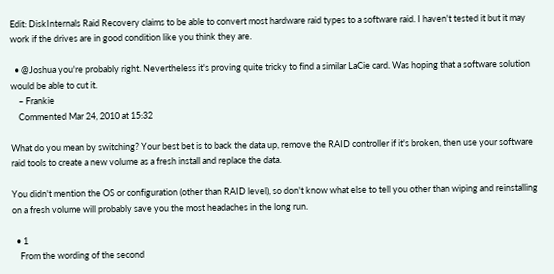Edit: DiskInternals Raid Recovery claims to be able to convert most hardware raid types to a software raid. I haven't tested it but it may work if the drives are in good condition like you think they are.

  • @Joshua you're probably right. Nevertheless it's proving quite tricky to find a similar LaCie card. Was hoping that a software solution would be able to cut it.
    – Frankie
    Commented Mar 24, 2010 at 15:32

What do you mean by switching? Your best bet is to back the data up, remove the RAID controller if it's broken, then use your software raid tools to create a new volume as a fresh install and replace the data.

You didn't mention the OS or configuration (other than RAID level), so don't know what else to tell you other than wiping and reinstalling on a fresh volume will probably save you the most headaches in the long run.

  • 1
    From the wording of the second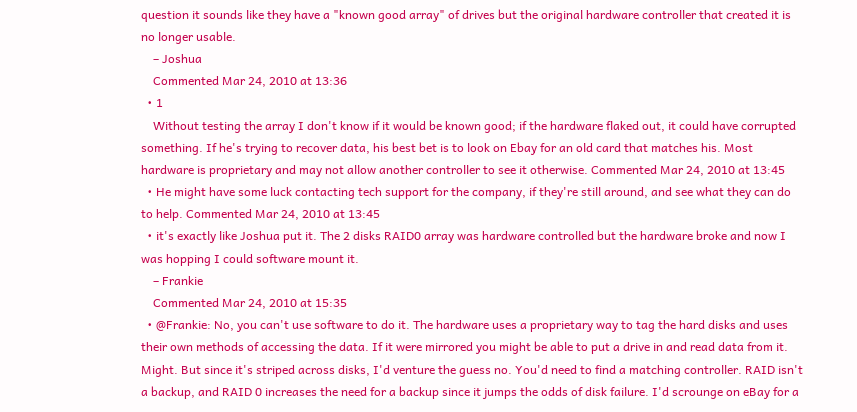question it sounds like they have a "known good array" of drives but the original hardware controller that created it is no longer usable.
    – Joshua
    Commented Mar 24, 2010 at 13:36
  • 1
    Without testing the array I don't know if it would be known good; if the hardware flaked out, it could have corrupted something. If he's trying to recover data, his best bet is to look on Ebay for an old card that matches his. Most hardware is proprietary and may not allow another controller to see it otherwise. Commented Mar 24, 2010 at 13:45
  • He might have some luck contacting tech support for the company, if they're still around, and see what they can do to help. Commented Mar 24, 2010 at 13:45
  • it's exactly like Joshua put it. The 2 disks RAID0 array was hardware controlled but the hardware broke and now I was hopping I could software mount it.
    – Frankie
    Commented Mar 24, 2010 at 15:35
  • @Frankie: No, you can't use software to do it. The hardware uses a proprietary way to tag the hard disks and uses their own methods of accessing the data. If it were mirrored you might be able to put a drive in and read data from it. Might. But since it's striped across disks, I'd venture the guess no. You'd need to find a matching controller. RAID isn't a backup, and RAID 0 increases the need for a backup since it jumps the odds of disk failure. I'd scrounge on eBay for a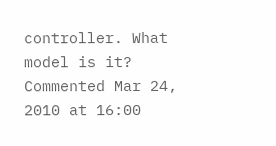controller. What model is it? Commented Mar 24, 2010 at 16:00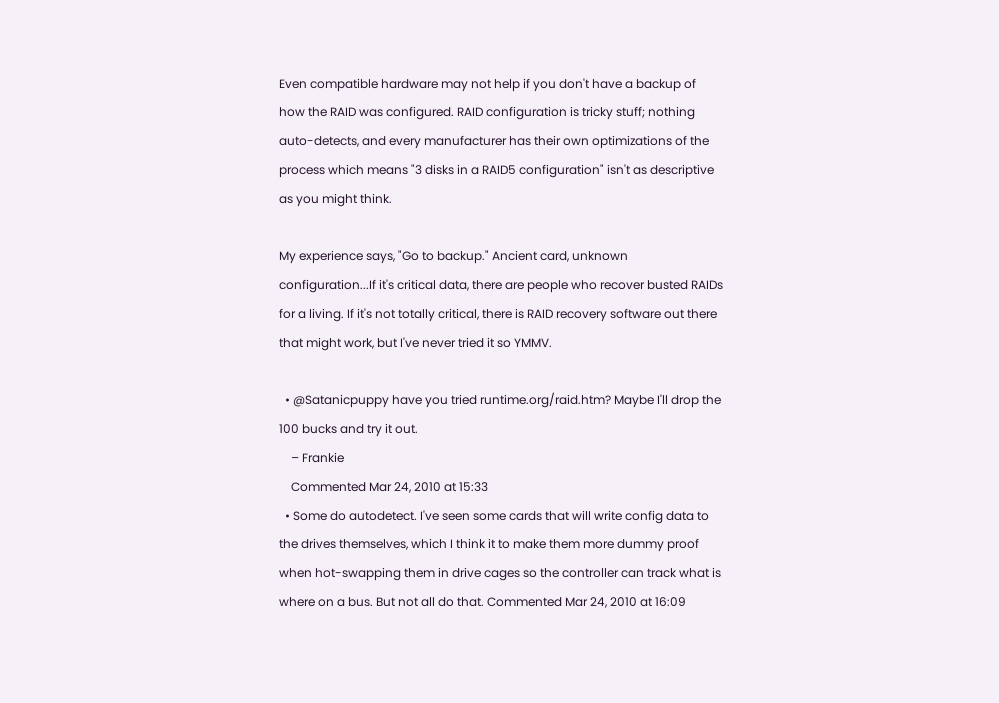Even compatible hardware may not help if you don't have a backup of how the RAID was configured. RAID configuration is tricky stuff; nothing auto-detects, and every manufacturer has their own optimizations of the process which means "3 disks in a RAID5 configuration" isn't as descriptive as you might think.

My experience says, "Go to backup." Ancient card, unknown configuration...If it's critical data, there are people who recover busted RAIDs for a living. If it's not totally critical, there is RAID recovery software out there that might work, but I've never tried it so YMMV.

  • @Satanicpuppy have you tried runtime.org/raid.htm? Maybe I'll drop the 100 bucks and try it out.
    – Frankie
    Commented Mar 24, 2010 at 15:33
  • Some do autodetect. I've seen some cards that will write config data to the drives themselves, which I think it to make them more dummy proof when hot-swapping them in drive cages so the controller can track what is where on a bus. But not all do that. Commented Mar 24, 2010 at 16:09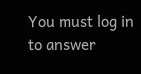You must log in to answer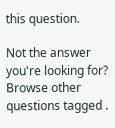this question.

Not the answer you're looking for? Browse other questions tagged .